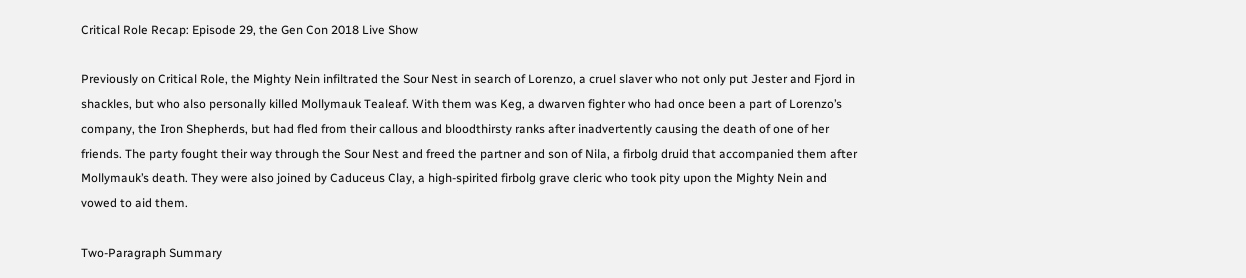Critical Role Recap: Episode 29, the Gen Con 2018 Live Show

Previously on Critical Role, the Mighty Nein infiltrated the Sour Nest in search of Lorenzo, a cruel slaver who not only put Jester and Fjord in shackles, but who also personally killed Mollymauk Tealeaf. With them was Keg, a dwarven fighter who had once been a part of Lorenzo’s company, the Iron Shepherds, but had fled from their callous and bloodthirsty ranks after inadvertently causing the death of one of her friends. The party fought their way through the Sour Nest and freed the partner and son of Nila, a firbolg druid that accompanied them after Mollymauk’s death. They were also joined by Caduceus Clay, a high-spirited firbolg grave cleric who took pity upon the Mighty Nein and vowed to aid them.

Two-Paragraph Summary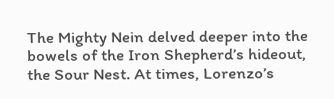The Mighty Nein delved deeper into the bowels of the Iron Shepherd’s hideout, the Sour Nest. At times, Lorenzo’s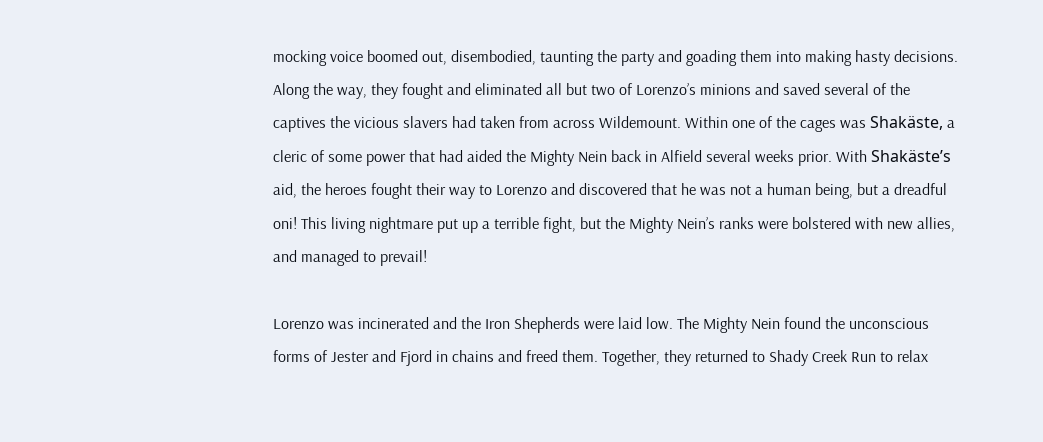mocking voice boomed out, disembodied, taunting the party and goading them into making hasty decisions. Along the way, they fought and eliminated all but two of Lorenzo’s minions and saved several of the captives the vicious slavers had taken from across Wildemount. Within one of the cages was Shakäste, a cleric of some power that had aided the Mighty Nein back in Alfield several weeks prior. With Shakäste’s aid, the heroes fought their way to Lorenzo and discovered that he was not a human being, but a dreadful oni! This living nightmare put up a terrible fight, but the Mighty Nein’s ranks were bolstered with new allies, and managed to prevail!

Lorenzo was incinerated and the Iron Shepherds were laid low. The Mighty Nein found the unconscious forms of Jester and Fjord in chains and freed them. Together, they returned to Shady Creek Run to relax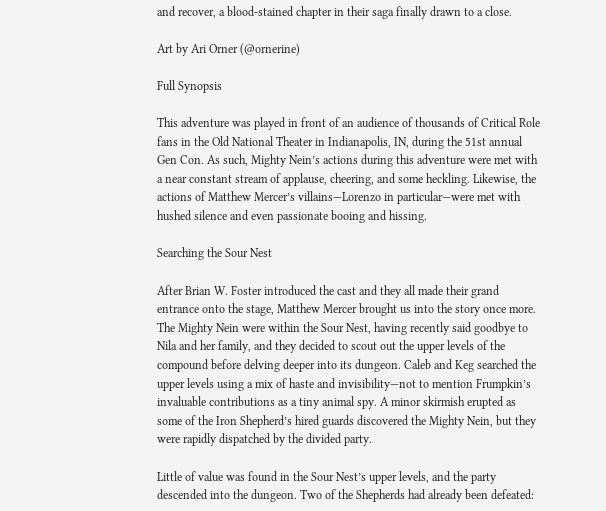and recover, a blood-stained chapter in their saga finally drawn to a close.

Art by Ari Orner (@ornerine)

Full Synopsis

This adventure was played in front of an audience of thousands of Critical Role fans in the Old National Theater in Indianapolis, IN, during the 51st annual Gen Con. As such, Mighty Nein’s actions during this adventure were met with a near constant stream of applause, cheering, and some heckling. Likewise, the actions of Matthew Mercer’s villains—Lorenzo in particular—were met with hushed silence and even passionate booing and hissing.

Searching the Sour Nest

After Brian W. Foster introduced the cast and they all made their grand entrance onto the stage, Matthew Mercer brought us into the story once more. The Mighty Nein were within the Sour Nest, having recently said goodbye to Nila and her family, and they decided to scout out the upper levels of the compound before delving deeper into its dungeon. Caleb and Keg searched the upper levels using a mix of haste and invisibility—not to mention Frumpkin’s invaluable contributions as a tiny animal spy. A minor skirmish erupted as some of the Iron Shepherd’s hired guards discovered the Mighty Nein, but they were rapidly dispatched by the divided party.

Little of value was found in the Sour Nest’s upper levels, and the party descended into the dungeon. Two of the Shepherds had already been defeated: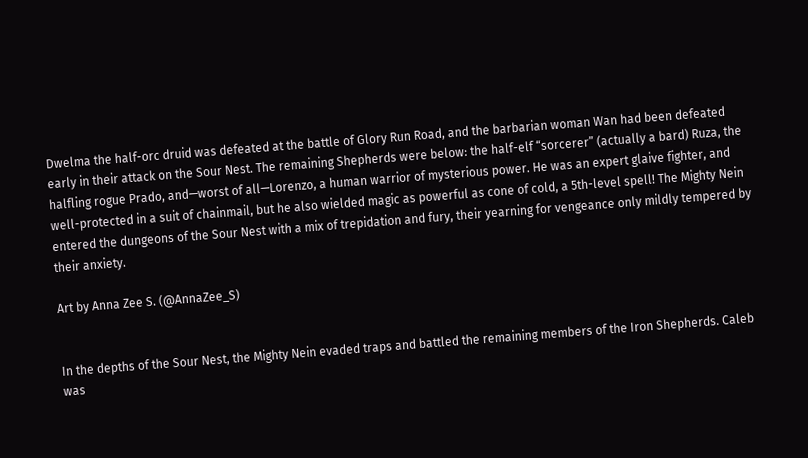Dwelma the half-orc druid was defeated at the battle of Glory Run Road, and the barbarian woman Wan had been defeated early in their attack on the Sour Nest. The remaining Shepherds were below: the half-elf “sorcerer” (actually a bard) Ruza, the halfling rogue Prado, and—worst of all—Lorenzo, a human warrior of mysterious power. He was an expert glaive fighter, and well-protected in a suit of chainmail, but he also wielded magic as powerful as cone of cold, a 5th-level spell! The Mighty Nein entered the dungeons of the Sour Nest with a mix of trepidation and fury, their yearning for vengeance only mildly tempered by their anxiety.

Art by Anna Zee S. (@AnnaZee_S)


In the depths of the Sour Nest, the Mighty Nein evaded traps and battled the remaining members of the Iron Shepherds. Caleb was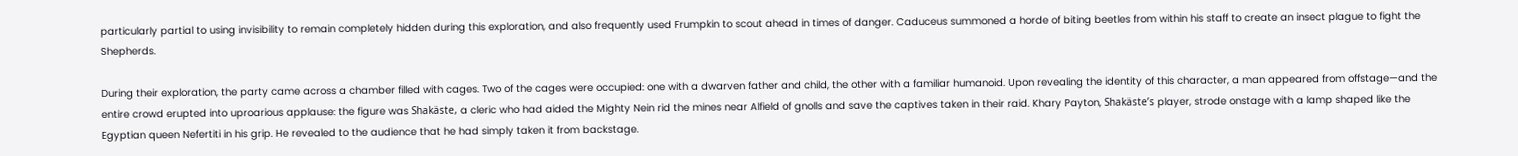particularly partial to using invisibility to remain completely hidden during this exploration, and also frequently used Frumpkin to scout ahead in times of danger. Caduceus summoned a horde of biting beetles from within his staff to create an insect plague to fight the Shepherds.

During their exploration, the party came across a chamber filled with cages. Two of the cages were occupied: one with a dwarven father and child, the other with a familiar humanoid. Upon revealing the identity of this character, a man appeared from offstage—and the entire crowd erupted into uproarious applause: the figure was Shakäste, a cleric who had aided the Mighty Nein rid the mines near Alfield of gnolls and save the captives taken in their raid. Khary Payton, Shakäste’s player, strode onstage with a lamp shaped like the Egyptian queen Nefertiti in his grip. He revealed to the audience that he had simply taken it from backstage.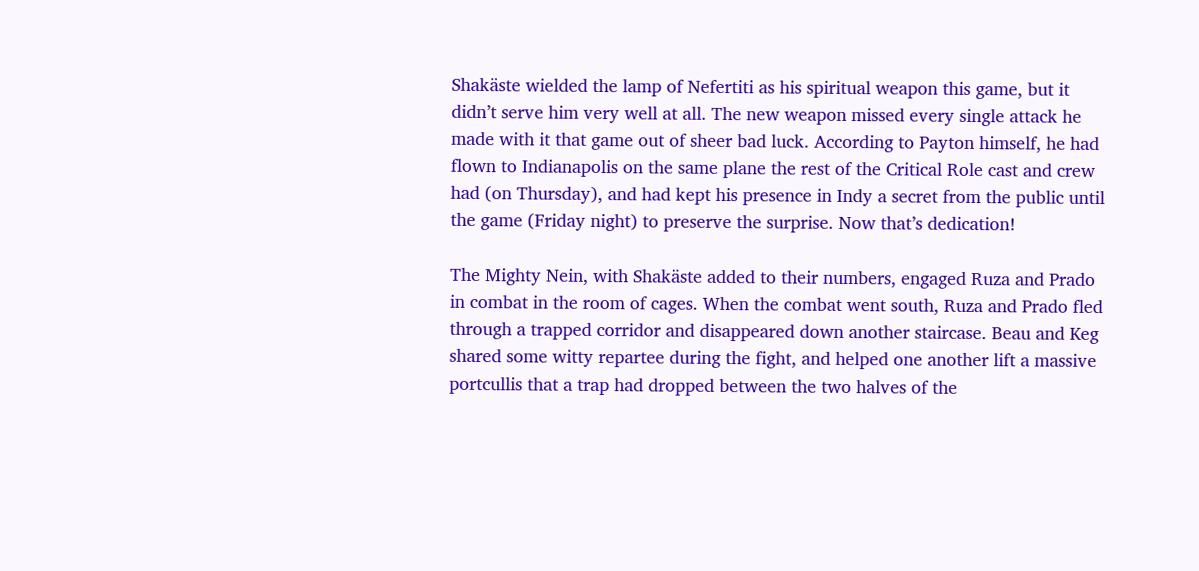Shakäste wielded the lamp of Nefertiti as his spiritual weapon this game, but it didn’t serve him very well at all. The new weapon missed every single attack he made with it that game out of sheer bad luck. According to Payton himself, he had flown to Indianapolis on the same plane the rest of the Critical Role cast and crew had (on Thursday), and had kept his presence in Indy a secret from the public until the game (Friday night) to preserve the surprise. Now that’s dedication!

The Mighty Nein, with Shakäste added to their numbers, engaged Ruza and Prado in combat in the room of cages. When the combat went south, Ruza and Prado fled through a trapped corridor and disappeared down another staircase. Beau and Keg shared some witty repartee during the fight, and helped one another lift a massive portcullis that a trap had dropped between the two halves of the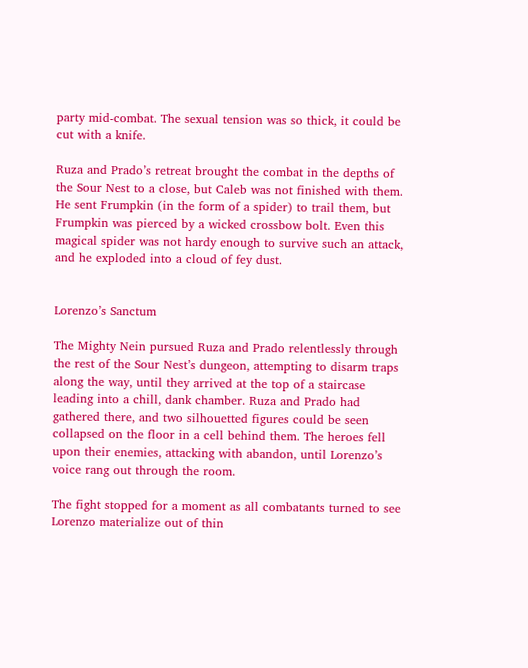party mid-combat. The sexual tension was so thick, it could be cut with a knife.

Ruza and Prado’s retreat brought the combat in the depths of the Sour Nest to a close, but Caleb was not finished with them. He sent Frumpkin (in the form of a spider) to trail them, but Frumpkin was pierced by a wicked crossbow bolt. Even this magical spider was not hardy enough to survive such an attack, and he exploded into a cloud of fey dust.


Lorenzo’s Sanctum

The Mighty Nein pursued Ruza and Prado relentlessly through the rest of the Sour Nest’s dungeon, attempting to disarm traps along the way, until they arrived at the top of a staircase leading into a chill, dank chamber. Ruza and Prado had gathered there, and two silhouetted figures could be seen collapsed on the floor in a cell behind them. The heroes fell upon their enemies, attacking with abandon, until Lorenzo’s voice rang out through the room.

The fight stopped for a moment as all combatants turned to see Lorenzo materialize out of thin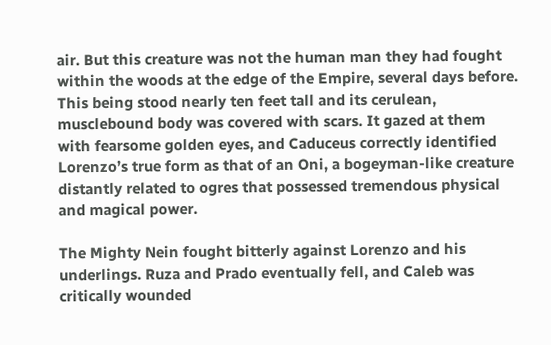air. But this creature was not the human man they had fought within the woods at the edge of the Empire, several days before. This being stood nearly ten feet tall and its cerulean, musclebound body was covered with scars. It gazed at them with fearsome golden eyes, and Caduceus correctly identified Lorenzo’s true form as that of an Oni, a bogeyman-like creature distantly related to ogres that possessed tremendous physical and magical power.

The Mighty Nein fought bitterly against Lorenzo and his underlings. Ruza and Prado eventually fell, and Caleb was critically wounded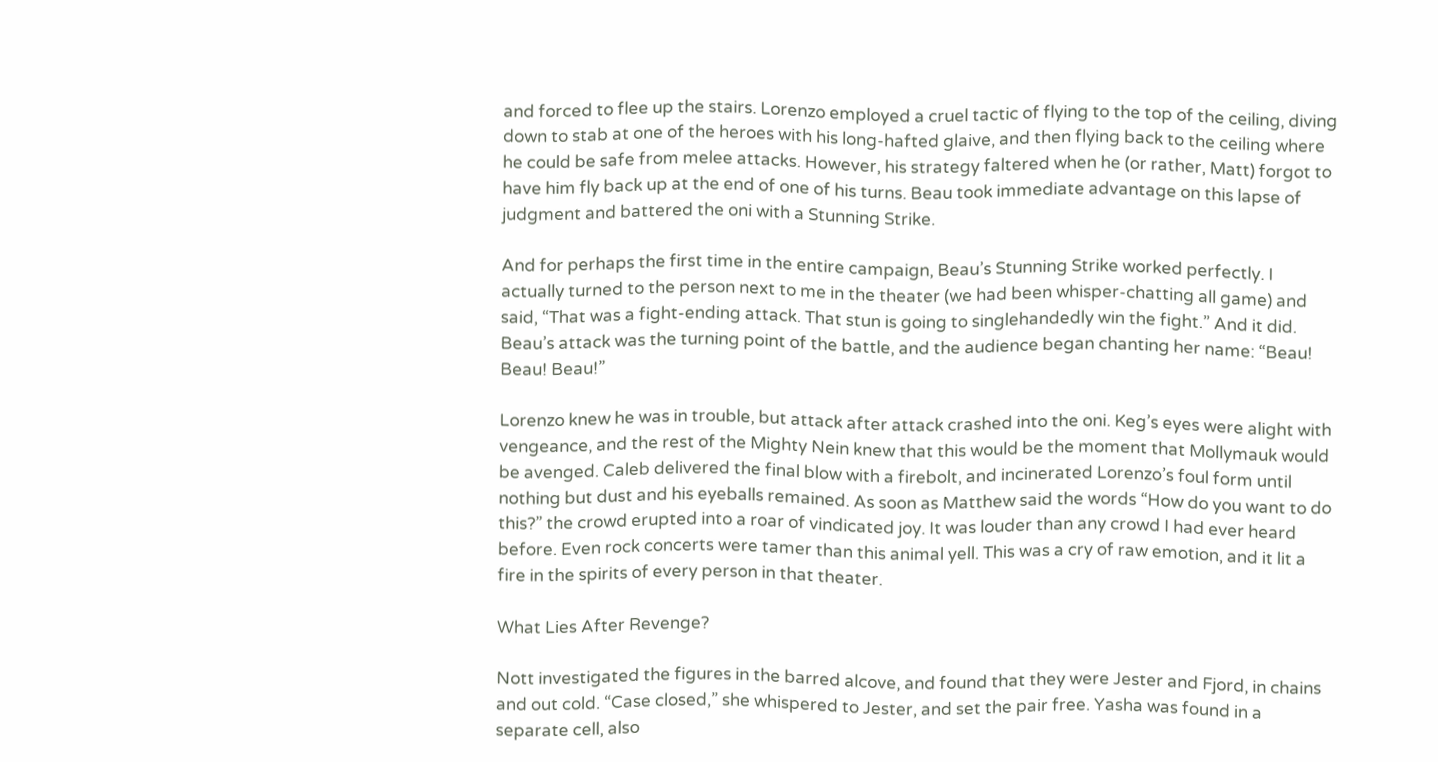and forced to flee up the stairs. Lorenzo employed a cruel tactic of flying to the top of the ceiling, diving down to stab at one of the heroes with his long-hafted glaive, and then flying back to the ceiling where he could be safe from melee attacks. However, his strategy faltered when he (or rather, Matt) forgot to have him fly back up at the end of one of his turns. Beau took immediate advantage on this lapse of judgment and battered the oni with a Stunning Strike.

And for perhaps the first time in the entire campaign, Beau’s Stunning Strike worked perfectly. I actually turned to the person next to me in the theater (we had been whisper-chatting all game) and said, “That was a fight-ending attack. That stun is going to singlehandedly win the fight.” And it did. Beau’s attack was the turning point of the battle, and the audience began chanting her name: “Beau! Beau! Beau!”

Lorenzo knew he was in trouble, but attack after attack crashed into the oni. Keg’s eyes were alight with vengeance, and the rest of the Mighty Nein knew that this would be the moment that Mollymauk would be avenged. Caleb delivered the final blow with a firebolt, and incinerated Lorenzo’s foul form until nothing but dust and his eyeballs remained. As soon as Matthew said the words “How do you want to do this?” the crowd erupted into a roar of vindicated joy. It was louder than any crowd I had ever heard before. Even rock concerts were tamer than this animal yell. This was a cry of raw emotion, and it lit a fire in the spirits of every person in that theater.

What Lies After Revenge?

Nott investigated the figures in the barred alcove, and found that they were Jester and Fjord, in chains and out cold. “Case closed,” she whispered to Jester, and set the pair free. Yasha was found in a separate cell, also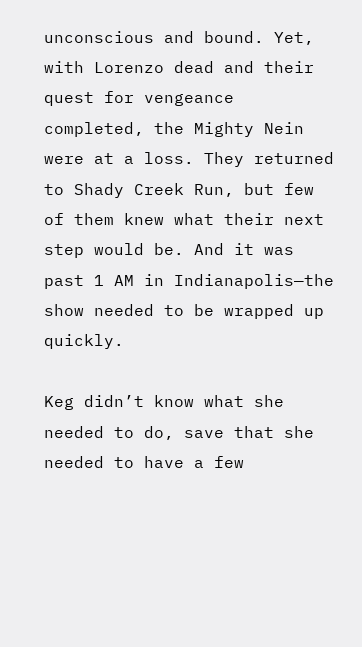unconscious and bound. Yet, with Lorenzo dead and their quest for vengeance completed, the Mighty Nein were at a loss. They returned to Shady Creek Run, but few of them knew what their next step would be. And it was past 1 AM in Indianapolis—the show needed to be wrapped up quickly.

Keg didn’t know what she needed to do, save that she needed to have a few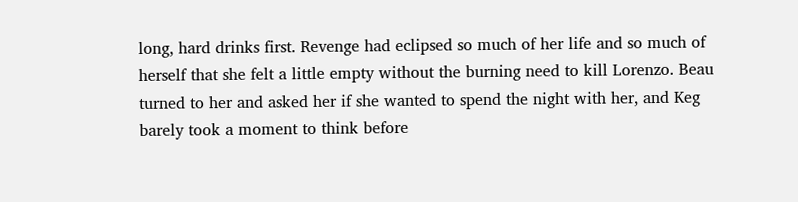long, hard drinks first. Revenge had eclipsed so much of her life and so much of herself that she felt a little empty without the burning need to kill Lorenzo. Beau turned to her and asked her if she wanted to spend the night with her, and Keg barely took a moment to think before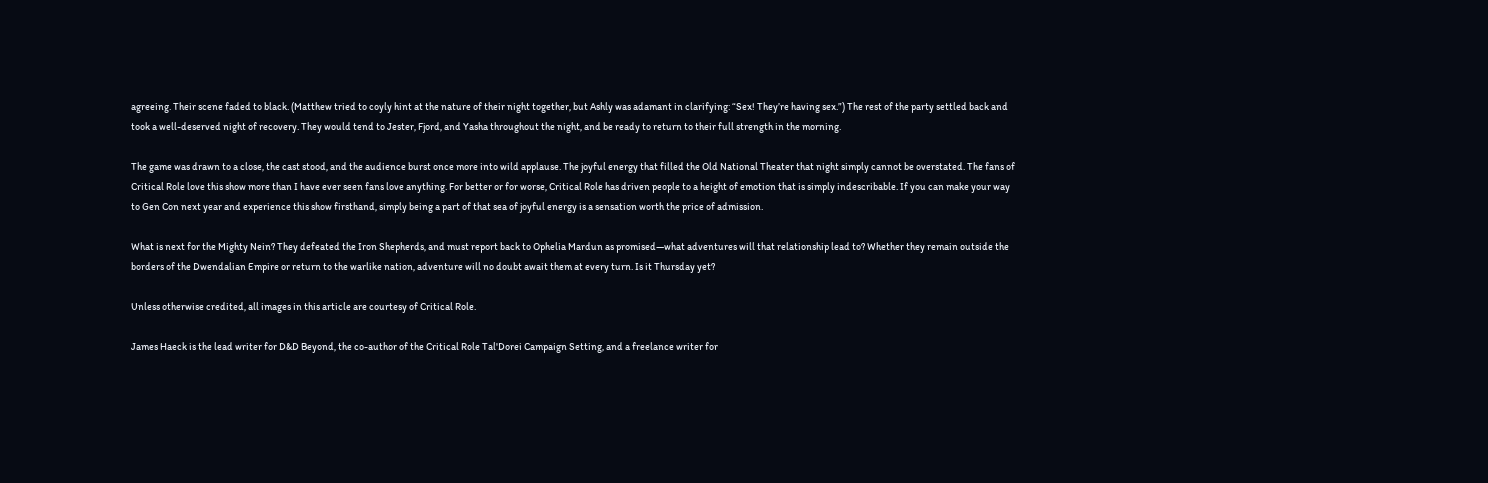agreeing. Their scene faded to black. (Matthew tried to coyly hint at the nature of their night together, but Ashly was adamant in clarifying: “Sex! They’re having sex.”) The rest of the party settled back and took a well-deserved night of recovery. They would tend to Jester, Fjord, and Yasha throughout the night, and be ready to return to their full strength in the morning.

The game was drawn to a close, the cast stood, and the audience burst once more into wild applause. The joyful energy that filled the Old National Theater that night simply cannot be overstated. The fans of Critical Role love this show more than I have ever seen fans love anything. For better or for worse, Critical Role has driven people to a height of emotion that is simply indescribable. If you can make your way to Gen Con next year and experience this show firsthand, simply being a part of that sea of joyful energy is a sensation worth the price of admission.

What is next for the Mighty Nein? They defeated the Iron Shepherds, and must report back to Ophelia Mardun as promised—what adventures will that relationship lead to? Whether they remain outside the borders of the Dwendalian Empire or return to the warlike nation, adventure will no doubt await them at every turn. Is it Thursday yet?

Unless otherwise credited, all images in this article are courtesy of Critical Role.

James Haeck is the lead writer for D&D Beyond, the co-author of the Critical Role Tal'Dorei Campaign Setting, and a freelance writer for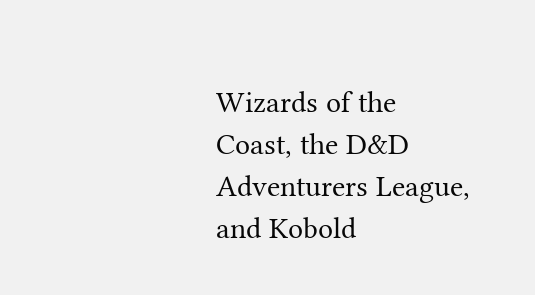Wizards of the Coast, the D&D Adventurers League, and Kobold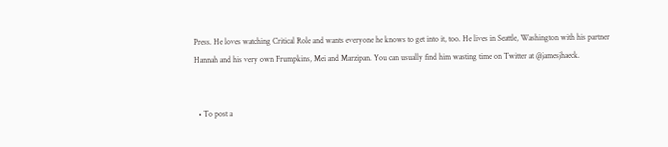Press. He loves watching Critical Role and wants everyone he knows to get into it, too. He lives in Seattle, Washington with his partner Hannah and his very own Frumpkins, Mei and Marzipan. You can usually find him wasting time on Twitter at @jamesjhaeck.


  • To post a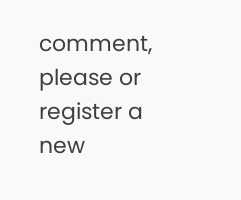comment, please or register a new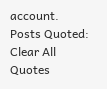account.
Posts Quoted:
Clear All Quotes